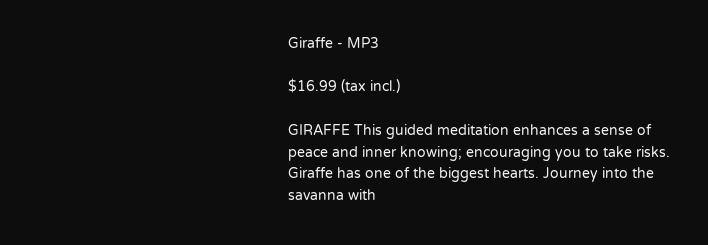Giraffe - MP3

$16.99 (tax incl.)

GIRAFFE This guided meditation enhances a sense of peace and inner knowing; encouraging you to take risks. Giraffe has one of the biggest hearts. Journey into the savanna with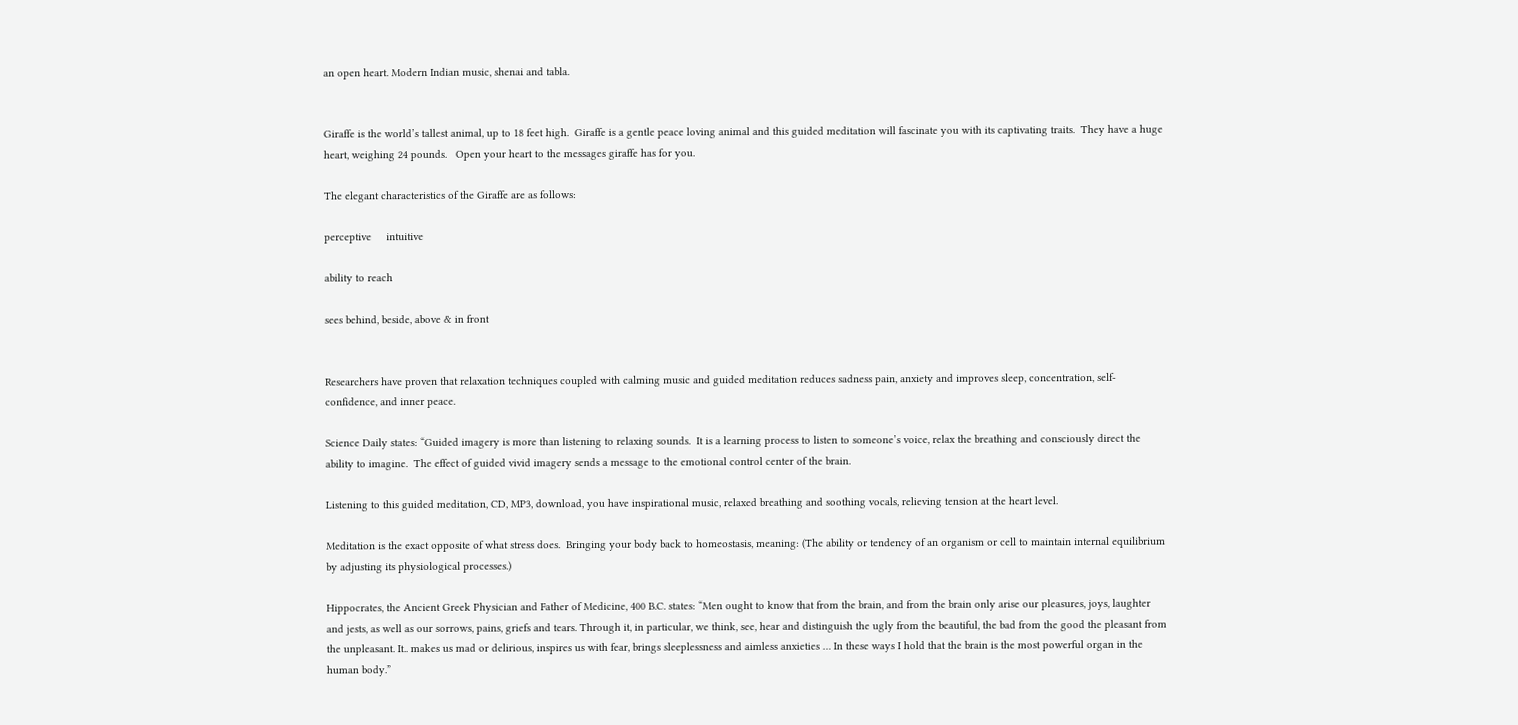an open heart. Modern Indian music, shenai and tabla.


Giraffe is the world’s tallest animal, up to 18 feet high.  Giraffe is a gentle peace loving animal and this guided meditation will fascinate you with its captivating traits.  They have a huge heart, weighing 24 pounds.   Open your heart to the messages giraffe has for you.

The elegant characteristics of the Giraffe are as follows:

perceptive     intuitive

ability to reach

sees behind, beside, above & in front


Researchers have proven that relaxation techniques coupled with calming music and guided meditation reduces sadness pain, anxiety and improves sleep, concentration, self-confidence, and inner peace.

Science Daily states: “Guided imagery is more than listening to relaxing sounds.  It is a learning process to listen to someone’s voice, relax the breathing and consciously direct the ability to imagine.  The effect of guided vivid imagery sends a message to the emotional control center of the brain.

Listening to this guided meditation, CD, MP3, download, you have inspirational music, relaxed breathing and soothing vocals, relieving tension at the heart level.

Meditation is the exact opposite of what stress does.  Bringing your body back to homeostasis, meaning: (The ability or tendency of an organism or cell to maintain internal equilibrium by adjusting its physiological processes.)

Hippocrates, the Ancient Greek Physician and Father of Medicine, 400 B.C. states: “Men ought to know that from the brain, and from the brain only arise our pleasures, joys, laughter and jests, as well as our sorrows, pains, griefs and tears. Through it, in particular, we think, see, hear and distinguish the ugly from the beautiful, the bad from the good the pleasant from the unpleasant. It.. makes us mad or delirious, inspires us with fear, brings sleeplessness and aimless anxieties … In these ways I hold that the brain is the most powerful organ in the human body.”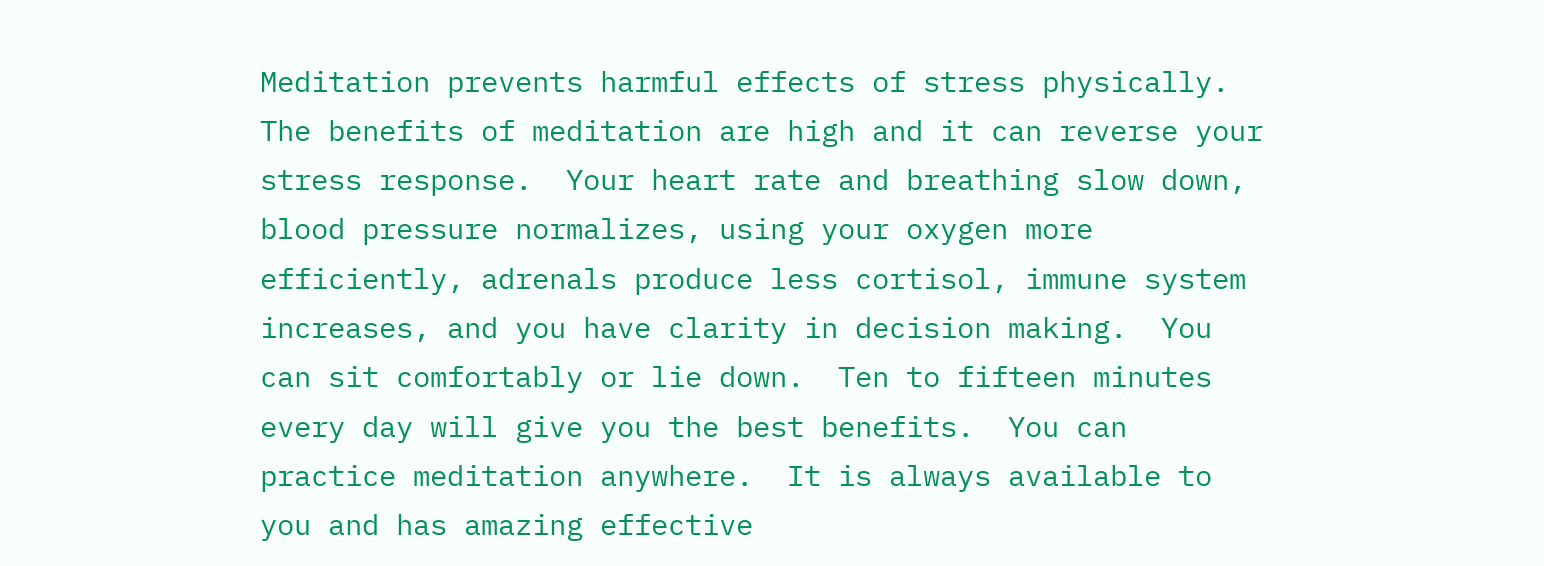Meditation prevents harmful effects of stress physically.  The benefits of meditation are high and it can reverse your stress response.  Your heart rate and breathing slow down, blood pressure normalizes, using your oxygen more efficiently, adrenals produce less cortisol, immune system increases, and you have clarity in decision making.  You can sit comfortably or lie down.  Ten to fifteen minutes every day will give you the best benefits.  You can practice meditation anywhere.  It is always available to you and has amazing effective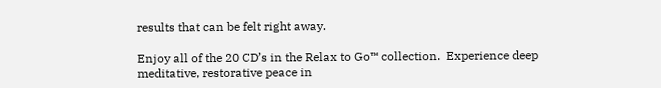results that can be felt right away.

Enjoy all of the 20 CD’s in the Relax to Go™ collection.  Experience deep meditative, restorative peace in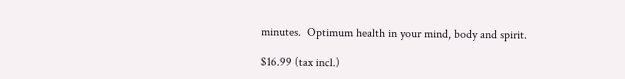minutes.  Optimum health in your mind, body and spirit.

$16.99 (tax incl.)